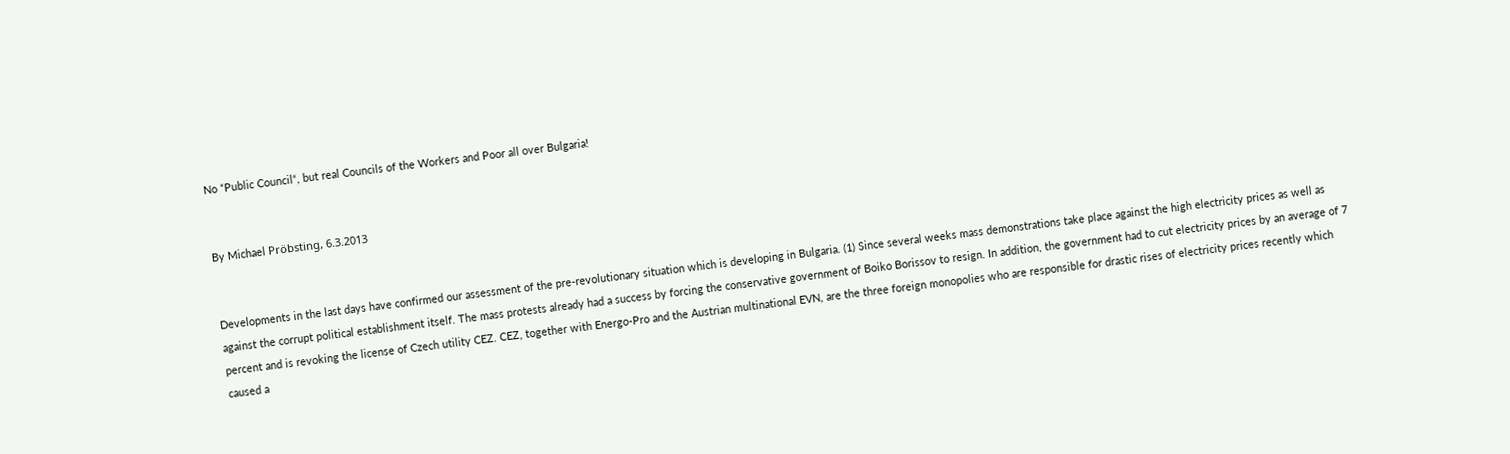No “Public Council“, but real Councils of the Workers and Poor all over Bulgaria!


By Michael Pröbsting, 6.3.2013


Developments in the last days have confirmed our assessment of the pre-revolutionary situation which is developing in Bulgaria. (1) Since several weeks mass demonstrations take place against the high electricity prices as well as against the corrupt political establishment itself. The mass protests already had a success by forcing the conservative government of Boiko Borissov to resign. In addition, the government had to cut electricity prices by an average of 7 percent and is revoking the license of Czech utility CEZ. CEZ, together with Energo-Pro and the Austrian multinational EVN, are the three foreign monopolies who are responsible for drastic rises of electricity prices recently which caused a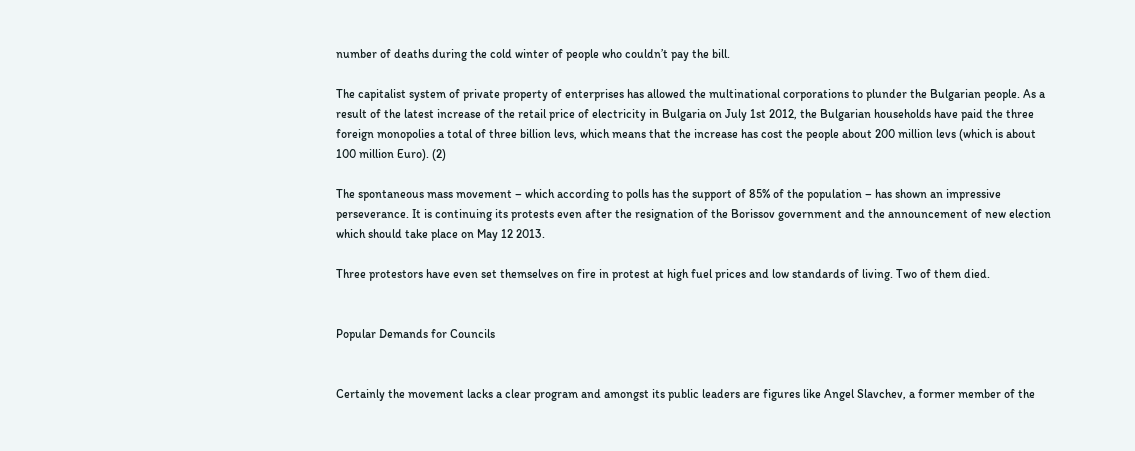number of deaths during the cold winter of people who couldn’t pay the bill.

The capitalist system of private property of enterprises has allowed the multinational corporations to plunder the Bulgarian people. As a result of the latest increase of the retail price of electricity in Bulgaria on July 1st 2012, the Bulgarian households have paid the three foreign monopolies a total of three billion levs, which means that the increase has cost the people about 200 million levs (which is about 100 million Euro). (2)

The spontaneous mass movement – which according to polls has the support of 85% of the population – has shown an impressive perseverance. It is continuing its protests even after the resignation of the Borissov government and the announcement of new election which should take place on May 12 2013.

Three protestors have even set themselves on fire in protest at high fuel prices and low standards of living. Two of them died.


Popular Demands for Councils


Certainly the movement lacks a clear program and amongst its public leaders are figures like Angel Slavchev, a former member of the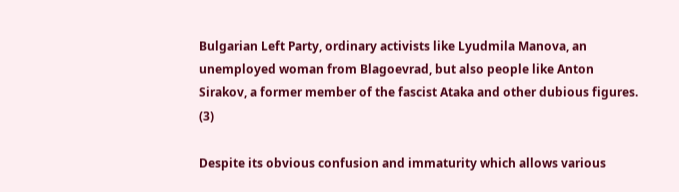Bulgarian Left Party, ordinary activists like Lyudmila Manova, an unemployed woman from Blagoevrad, but also people like Anton Sirakov, a former member of the fascist Ataka and other dubious figures. (3)

Despite its obvious confusion and immaturity which allows various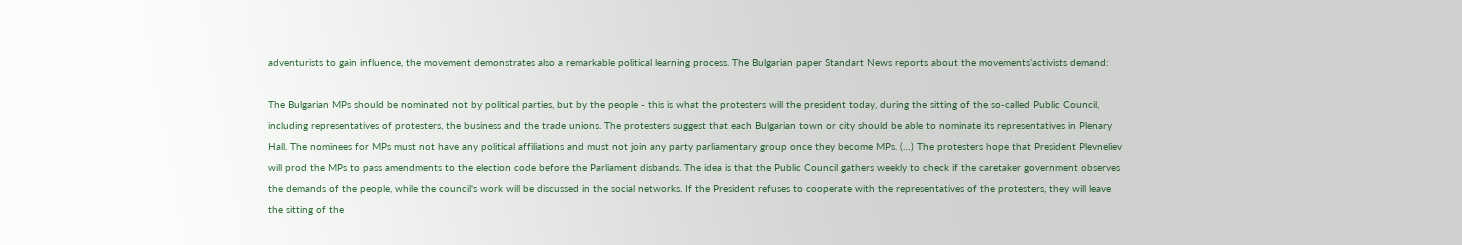adventurists to gain influence, the movement demonstrates also a remarkable political learning process. The Bulgarian paper Standart News reports about the movements‘activists demand:

The Bulgarian MPs should be nominated not by political parties, but by the people - this is what the protesters will the president today, during the sitting of the so-called Public Council, including representatives of protesters, the business and the trade unions. The protesters suggest that each Bulgarian town or city should be able to nominate its representatives in Plenary Hall. The nominees for MPs must not have any political affiliations and must not join any party parliamentary group once they become MPs. (…) The protesters hope that President Plevneliev will prod the MPs to pass amendments to the election code before the Parliament disbands. The idea is that the Public Council gathers weekly to check if the caretaker government observes the demands of the people, while the council's work will be discussed in the social networks. If the President refuses to cooperate with the representatives of the protesters, they will leave the sitting of the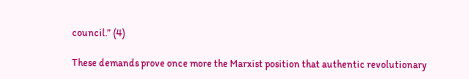council.” (4)

These demands prove once more the Marxist position that authentic revolutionary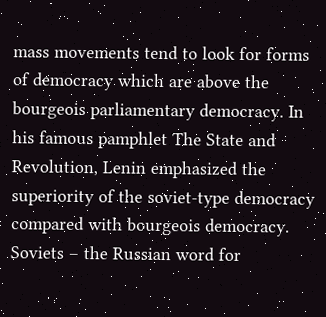mass movements tend to look for forms of democracy which are above the bourgeois parliamentary democracy. In his famous pamphlet The State and Revolution, Lenin emphasized the superiority of the soviet-type democracy compared with bourgeois democracy. Soviets – the Russian word for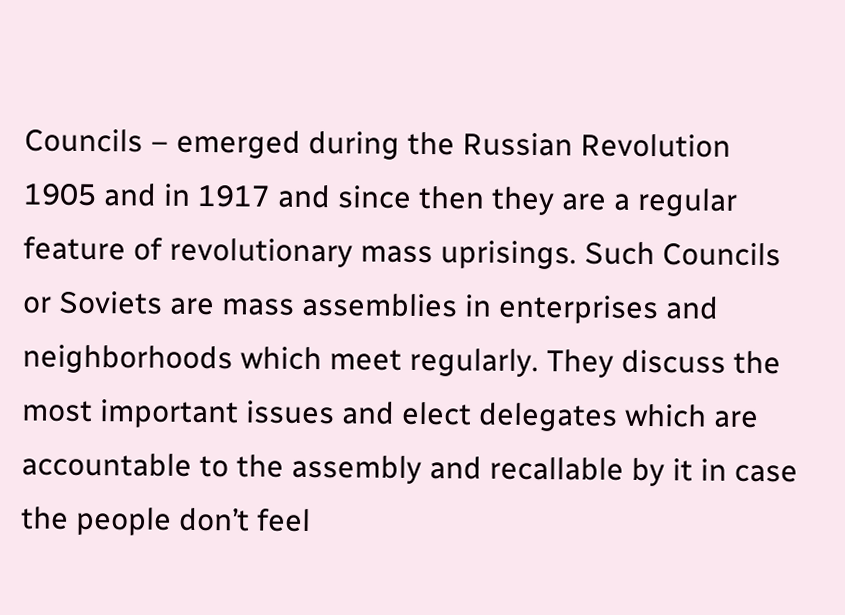Councils – emerged during the Russian Revolution 1905 and in 1917 and since then they are a regular feature of revolutionary mass uprisings. Such Councils or Soviets are mass assemblies in enterprises and neighborhoods which meet regularly. They discuss the most important issues and elect delegates which are accountable to the assembly and recallable by it in case the people don’t feel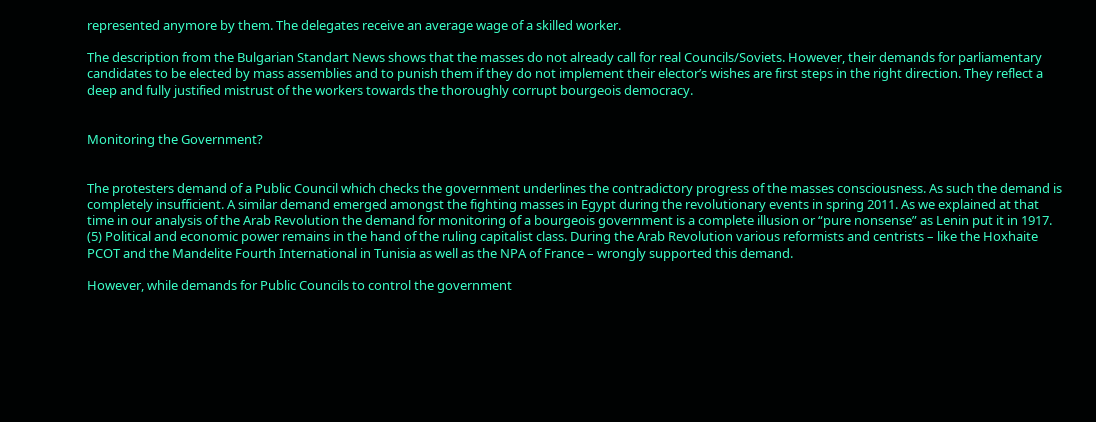represented anymore by them. The delegates receive an average wage of a skilled worker.

The description from the Bulgarian Standart News shows that the masses do not already call for real Councils/Soviets. However, their demands for parliamentary candidates to be elected by mass assemblies and to punish them if they do not implement their elector’s wishes are first steps in the right direction. They reflect a deep and fully justified mistrust of the workers towards the thoroughly corrupt bourgeois democracy.


Monitoring the Government?


The protesters demand of a Public Council which checks the government underlines the contradictory progress of the masses consciousness. As such the demand is completely insufficient. A similar demand emerged amongst the fighting masses in Egypt during the revolutionary events in spring 2011. As we explained at that time in our analysis of the Arab Revolution the demand for monitoring of a bourgeois government is a complete illusion or “pure nonsense” as Lenin put it in 1917. (5) Political and economic power remains in the hand of the ruling capitalist class. During the Arab Revolution various reformists and centrists – like the Hoxhaite PCOT and the Mandelite Fourth International in Tunisia as well as the NPA of France – wrongly supported this demand.

However, while demands for Public Councils to control the government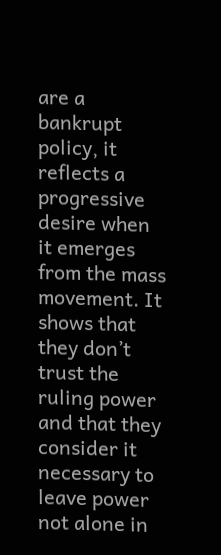are a bankrupt policy, it reflects a progressive desire when it emerges from the mass movement. It shows that they don’t trust the ruling power and that they consider it necessary to leave power not alone in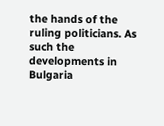the hands of the ruling politicians. As such the developments in Bulgaria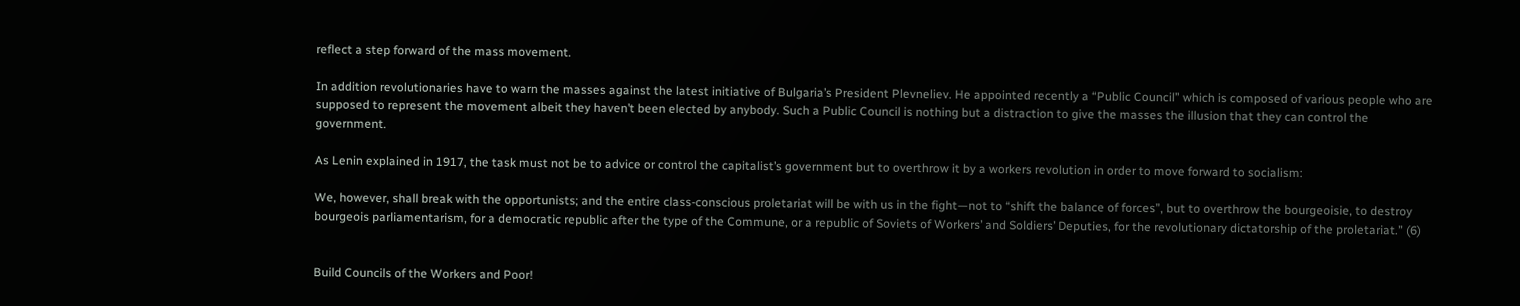reflect a step forward of the mass movement.

In addition revolutionaries have to warn the masses against the latest initiative of Bulgaria’s President Plevneliev. He appointed recently a “Public Council” which is composed of various people who are supposed to represent the movement albeit they haven’t been elected by anybody. Such a Public Council is nothing but a distraction to give the masses the illusion that they can control the government.

As Lenin explained in 1917, the task must not be to advice or control the capitalist’s government but to overthrow it by a workers revolution in order to move forward to socialism:

We, however, shall break with the opportunists; and the entire class-conscious proletariat will be with us in the fight—not to “shift the balance of forces”, but to overthrow the bourgeoisie, to destroy bourgeois parliamentarism, for a democratic republic after the type of the Commune, or a republic of Soviets of Workers’ and Soldiers’ Deputies, for the revolutionary dictatorship of the proletariat.” (6)


Build Councils of the Workers and Poor!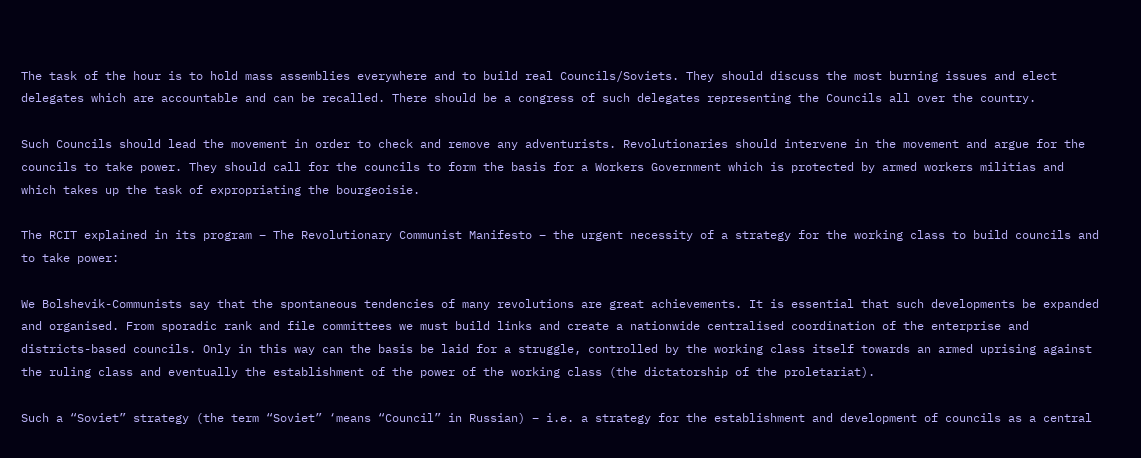The task of the hour is to hold mass assemblies everywhere and to build real Councils/Soviets. They should discuss the most burning issues and elect delegates which are accountable and can be recalled. There should be a congress of such delegates representing the Councils all over the country.

Such Councils should lead the movement in order to check and remove any adventurists. Revolutionaries should intervene in the movement and argue for the councils to take power. They should call for the councils to form the basis for a Workers Government which is protected by armed workers militias and which takes up the task of expropriating the bourgeoisie.

The RCIT explained in its program – The Revolutionary Communist Manifesto – the urgent necessity of a strategy for the working class to build councils and to take power:

We Bolshevik-Communists say that the spontaneous tendencies of many revolutions are great achievements. It is essential that such developments be expanded and organised. From sporadic rank and file committees we must build links and create a nationwide centralised coordination of the enterprise and districts-based councils. Only in this way can the basis be laid for a struggle, controlled by the working class itself towards an armed uprising against the ruling class and eventually the establishment of the power of the working class (the dictatorship of the proletariat).

Such a “Soviet” strategy (the term “Soviet” ‘means “Council” in Russian) – i.e. a strategy for the establishment and development of councils as a central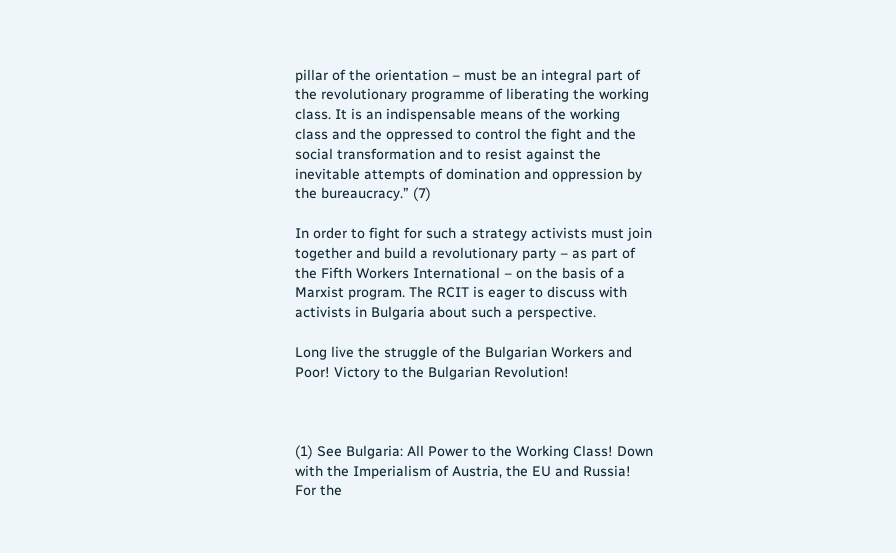pillar of the orientation – must be an integral part of the revolutionary programme of liberating the working class. It is an indispensable means of the working class and the oppressed to control the fight and the social transformation and to resist against the inevitable attempts of domination and oppression by the bureaucracy.” (7)

In order to fight for such a strategy activists must join together and build a revolutionary party – as part of the Fifth Workers International – on the basis of a Marxist program. The RCIT is eager to discuss with activists in Bulgaria about such a perspective.

Long live the struggle of the Bulgarian Workers and Poor! Victory to the Bulgarian Revolution!



(1) See Bulgaria: All Power to the Working Class! Down with the Imperialism of Austria, the EU and Russia! For the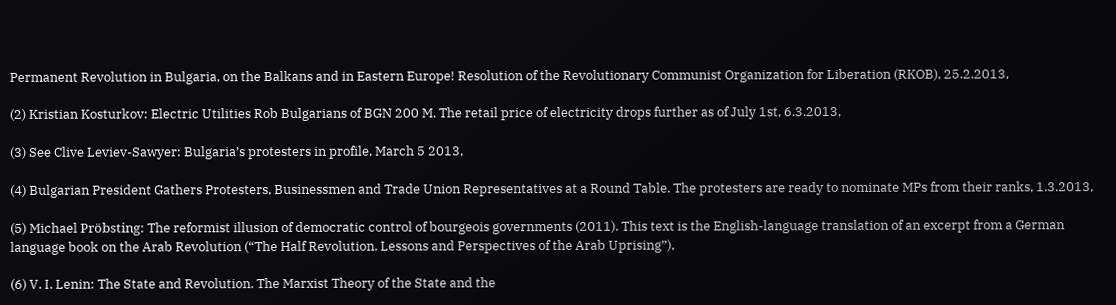Permanent Revolution in Bulgaria, on the Balkans and in Eastern Europe! Resolution of the Revolutionary Communist Organization for Liberation (RKOB), 25.2.2013,

(2) Kristian Kosturkov: Electric Utilities Rob Bulgarians of BGN 200 M. The retail price of electricity drops further as of July 1st, 6.3.2013,

(3) See Clive Leviev-Sawyer: Bulgaria’s protesters in profile, March 5 2013,

(4) Bulgarian President Gathers Protesters, Businessmen and Trade Union Representatives at a Round Table. The protesters are ready to nominate MPs from their ranks, 1.3.2013,

(5) Michael Pröbsting: The reformist illusion of democratic control of bourgeois governments (2011). This text is the English-language translation of an excerpt from a German language book on the Arab Revolution (“The Half Revolution. Lessons and Perspectives of the Arab Uprising”),

(6) V. I. Lenin: The State and Revolution. The Marxist Theory of the State and the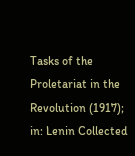Tasks of the Proletariat in the Revolution (1917); in: Lenin Collected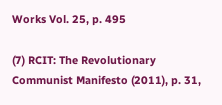Works Vol. 25, p. 495

(7) RCIT: The Revolutionary Communist Manifesto (2011), p. 31,